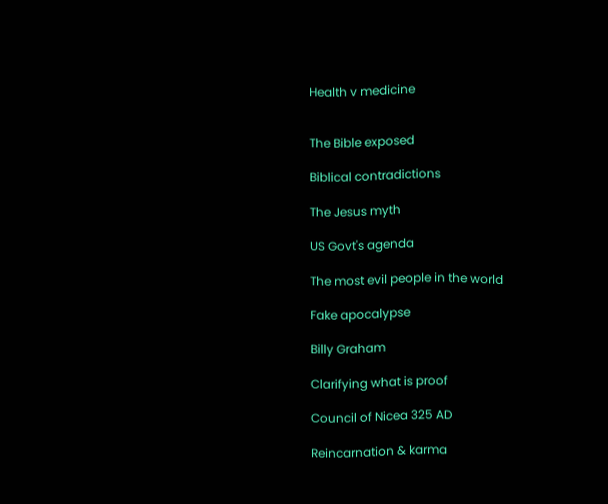Health v medicine


The Bible exposed

Biblical contradictions

The Jesus myth

US Govt's agenda

The most evil people in the world

Fake apocalypse

Billy Graham

Clarifying what is proof

Council of Nicea 325 AD

Reincarnation & karma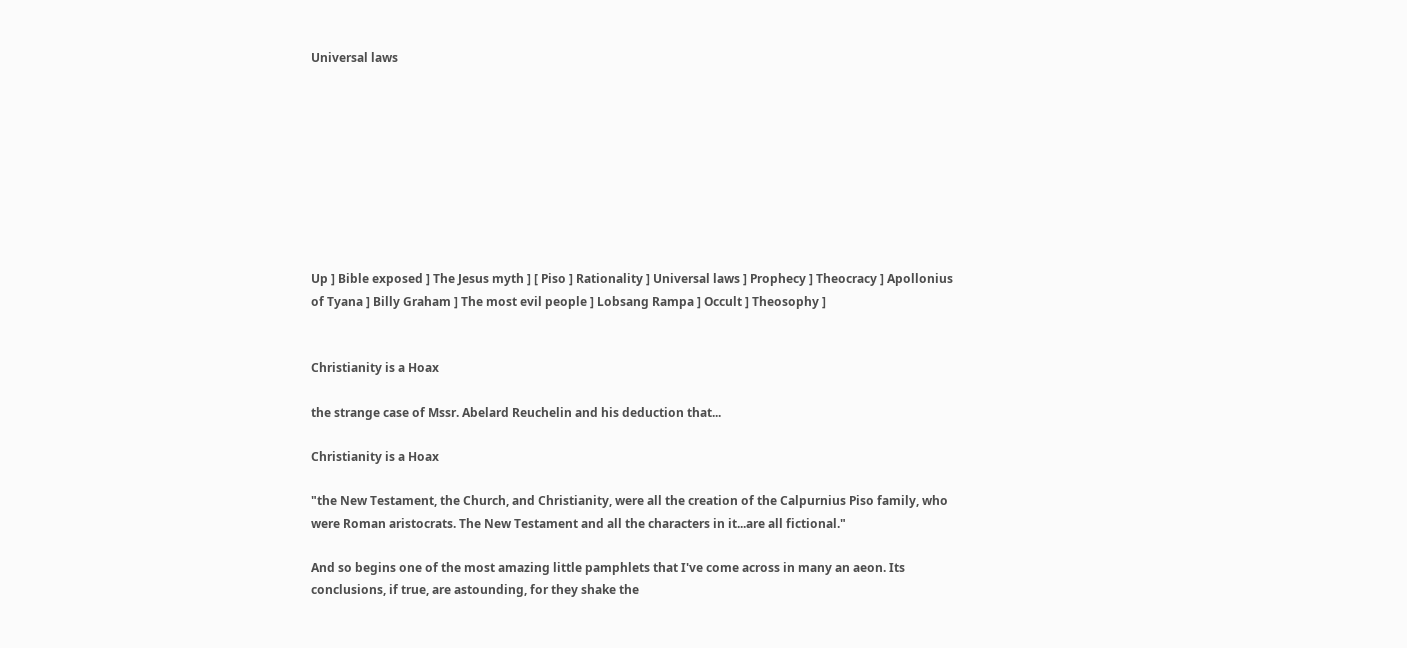Universal laws









Up ] Bible exposed ] The Jesus myth ] [ Piso ] Rationality ] Universal laws ] Prophecy ] Theocracy ] Apollonius of Tyana ] Billy Graham ] The most evil people ] Lobsang Rampa ] Occult ] Theosophy ]


Christianity is a Hoax

the strange case of Mssr. Abelard Reuchelin and his deduction that...

Christianity is a Hoax

"the New Testament, the Church, and Christianity, were all the creation of the Calpurnius Piso family, who were Roman aristocrats. The New Testament and all the characters in it...are all fictional."

And so begins one of the most amazing little pamphlets that I've come across in many an aeon. Its conclusions, if true, are astounding, for they shake the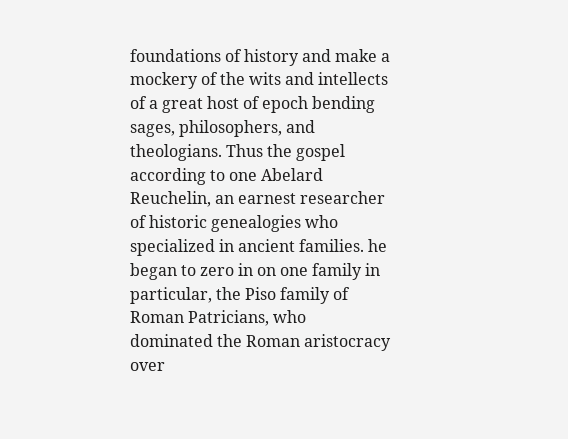foundations of history and make a mockery of the wits and intellects of a great host of epoch bending sages, philosophers, and theologians. Thus the gospel according to one Abelard Reuchelin, an earnest researcher of historic genealogies who specialized in ancient families. he began to zero in on one family in particular, the Piso family of Roman Patricians, who dominated the Roman aristocracy over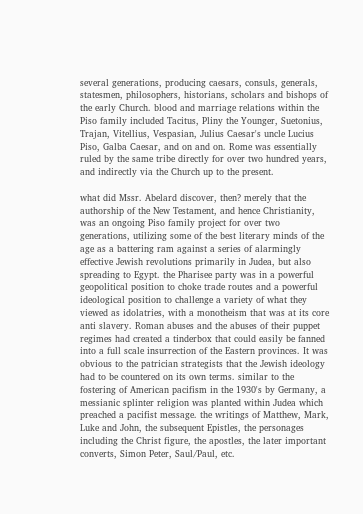several generations, producing caesars, consuls, generals, statesmen, philosophers, historians, scholars and bishops of the early Church. blood and marriage relations within the Piso family included Tacitus, Pliny the Younger, Suetonius, Trajan, Vitellius, Vespasian, Julius Caesar's uncle Lucius Piso, Galba Caesar, and on and on. Rome was essentially ruled by the same tribe directly for over two hundred years, and indirectly via the Church up to the present.

what did Mssr. Abelard discover, then? merely that the authorship of the New Testament, and hence Christianity, was an ongoing Piso family project for over two generations, utilizing some of the best literary minds of the age as a battering ram against a series of alarmingly effective Jewish revolutions primarily in Judea, but also spreading to Egypt. the Pharisee party was in a powerful geopolitical position to choke trade routes and a powerful ideological position to challenge a variety of what they viewed as idolatries, with a monotheism that was at its core anti slavery. Roman abuses and the abuses of their puppet regimes had created a tinderbox that could easily be fanned into a full scale insurrection of the Eastern provinces. It was obvious to the patrician strategists that the Jewish ideology had to be countered on its own terms. similar to the fostering of American pacifism in the 1930's by Germany, a messianic splinter religion was planted within Judea which preached a pacifist message. the writings of Matthew, Mark, Luke and John, the subsequent Epistles, the personages including the Christ figure, the apostles, the later important converts, Simon Peter, Saul/Paul, etc.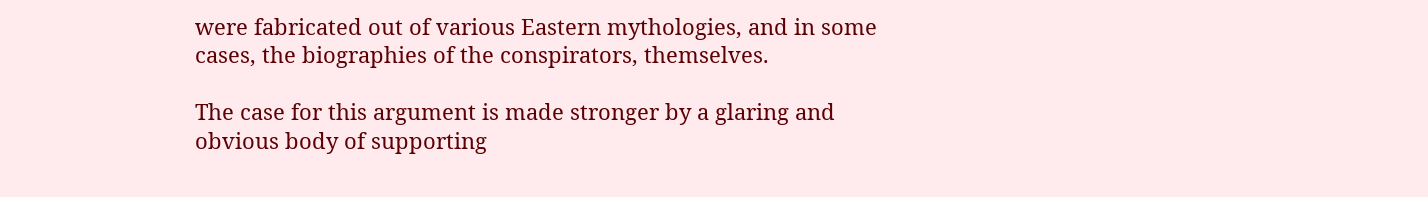were fabricated out of various Eastern mythologies, and in some cases, the biographies of the conspirators, themselves.

The case for this argument is made stronger by a glaring and obvious body of supporting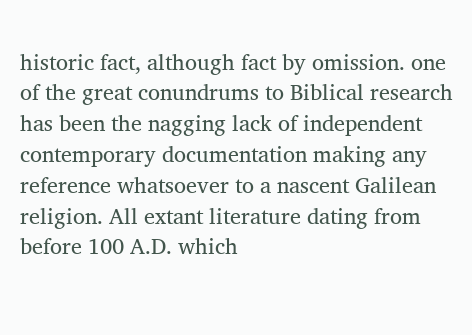historic fact, although fact by omission. one of the great conundrums to Biblical research has been the nagging lack of independent contemporary documentation making any reference whatsoever to a nascent Galilean religion. All extant literature dating from before 100 A.D. which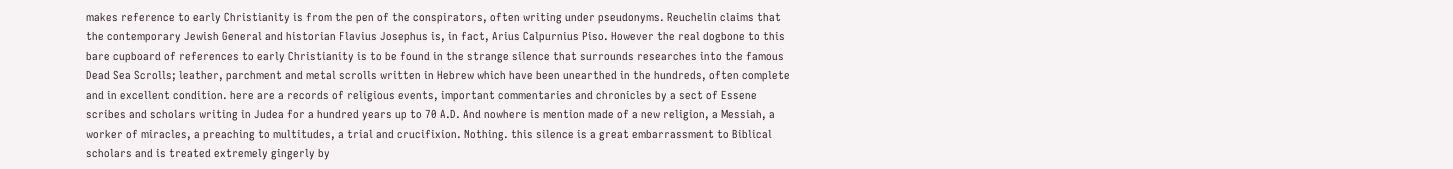makes reference to early Christianity is from the pen of the conspirators, often writing under pseudonyms. Reuchelin claims that the contemporary Jewish General and historian Flavius Josephus is, in fact, Arius Calpurnius Piso. However the real dogbone to this bare cupboard of references to early Christianity is to be found in the strange silence that surrounds researches into the famous Dead Sea Scrolls; leather, parchment and metal scrolls written in Hebrew which have been unearthed in the hundreds, often complete and in excellent condition. here are a records of religious events, important commentaries and chronicles by a sect of Essene scribes and scholars writing in Judea for a hundred years up to 70 A.D. And nowhere is mention made of a new religion, a Messiah, a worker of miracles, a preaching to multitudes, a trial and crucifixion. Nothing. this silence is a great embarrassment to Biblical scholars and is treated extremely gingerly by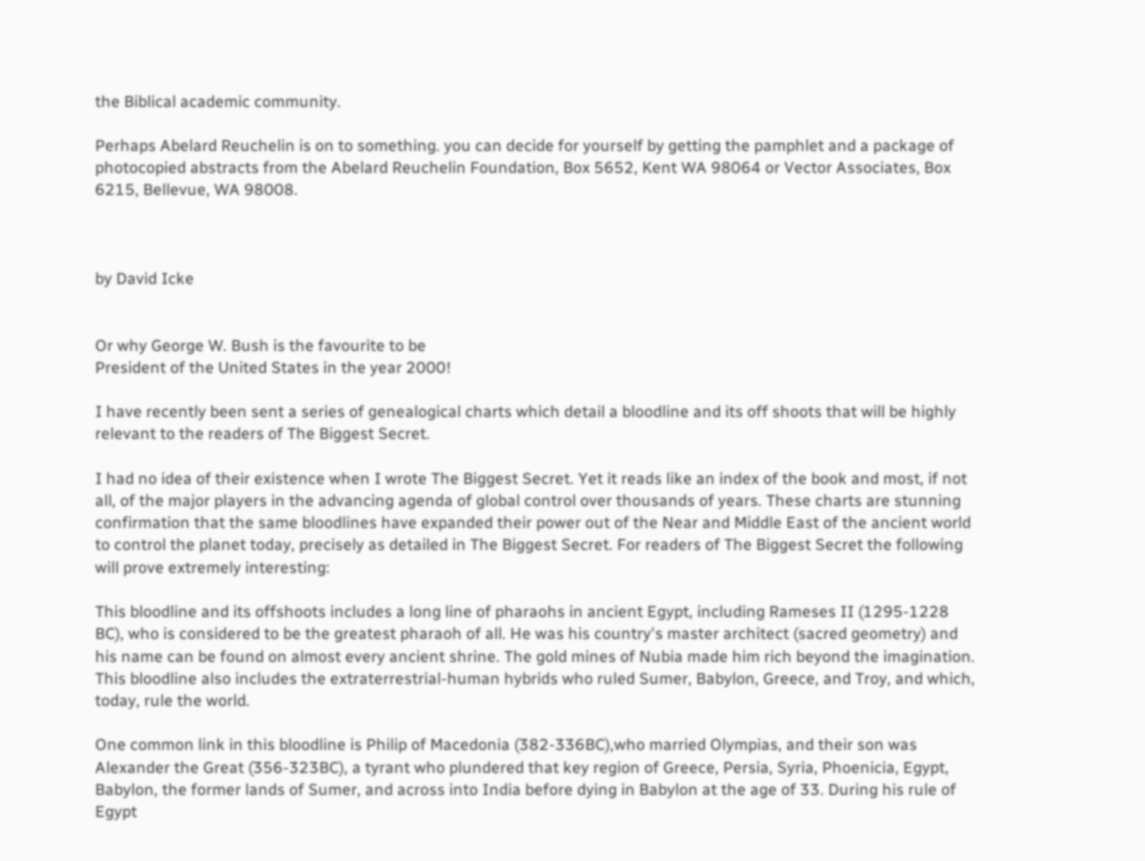the Biblical academic community.

Perhaps Abelard Reuchelin is on to something. you can decide for yourself by getting the pamphlet and a package of photocopied abstracts from the Abelard Reuchelin Foundation, Box 5652, Kent WA 98064 or Vector Associates, Box 6215, Bellevue, WA 98008.



by David Icke


Or why George W. Bush is the favourite to be
President of the United States in the year 2000!

I have recently been sent a series of genealogical charts which detail a bloodline and its off shoots that will be highly relevant to the readers of The Biggest Secret.

I had no idea of their existence when I wrote The Biggest Secret. Yet it reads like an index of the book and most, if not all, of the major players in the advancing agenda of global control over thousands of years. These charts are stunning confirmation that the same bloodlines have expanded their power out of the Near and Middle East of the ancient world to control the planet today, precisely as detailed in The Biggest Secret. For readers of The Biggest Secret the following will prove extremely interesting:

This bloodline and its offshoots includes a long line of pharaohs in ancient Egypt, including Rameses II (1295-1228 BC), who is considered to be the greatest pharaoh of all. He was his country's master architect (sacred geometry) and his name can be found on almost every ancient shrine. The gold mines of Nubia made him rich beyond the imagination. This bloodline also includes the extraterrestrial-human hybrids who ruled Sumer, Babylon, Greece, and Troy, and which, today, rule the world.

One common link in this bloodline is Philip of Macedonia (382-336BC),who married Olympias, and their son was Alexander the Great (356-323BC), a tyrant who plundered that key region of Greece, Persia, Syria, Phoenicia, Egypt, Babylon, the former lands of Sumer, and across into India before dying in Babylon at the age of 33. During his rule of Egypt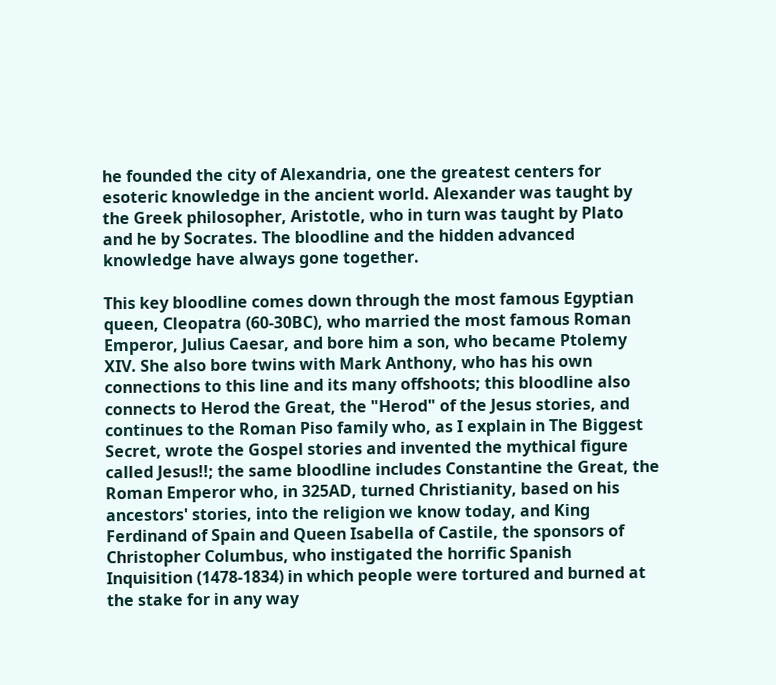he founded the city of Alexandria, one the greatest centers for esoteric knowledge in the ancient world. Alexander was taught by the Greek philosopher, Aristotle, who in turn was taught by Plato and he by Socrates. The bloodline and the hidden advanced knowledge have always gone together.

This key bloodline comes down through the most famous Egyptian queen, Cleopatra (60-30BC), who married the most famous Roman Emperor, Julius Caesar, and bore him a son, who became Ptolemy XIV. She also bore twins with Mark Anthony, who has his own connections to this line and its many offshoots; this bloodline also connects to Herod the Great, the "Herod" of the Jesus stories, and continues to the Roman Piso family who, as I explain in The Biggest Secret, wrote the Gospel stories and invented the mythical figure called Jesus!!; the same bloodline includes Constantine the Great, the Roman Emperor who, in 325AD, turned Christianity, based on his ancestors' stories, into the religion we know today, and King Ferdinand of Spain and Queen Isabella of Castile, the sponsors of Christopher Columbus, who instigated the horrific Spanish Inquisition (1478-1834) in which people were tortured and burned at the stake for in any way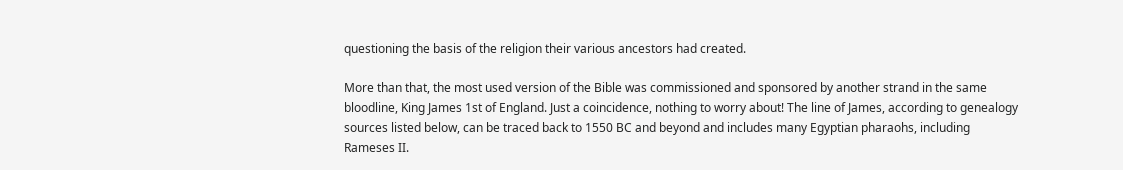questioning the basis of the religion their various ancestors had created.

More than that, the most used version of the Bible was commissioned and sponsored by another strand in the same bloodline, King James 1st of England. Just a coincidence, nothing to worry about! The line of James, according to genealogy sources listed below, can be traced back to 1550 BC and beyond and includes many Egyptian pharaohs, including Rameses II.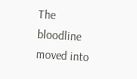The bloodline moved into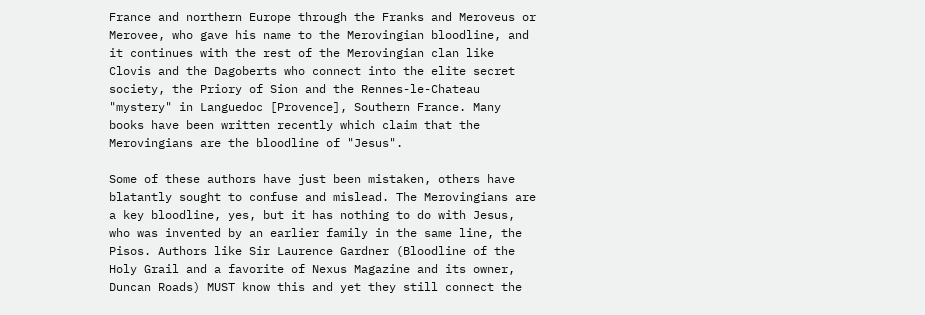France and northern Europe through the Franks and Meroveus or Merovee, who gave his name to the Merovingian bloodline, and it continues with the rest of the Merovingian clan like Clovis and the Dagoberts who connect into the elite secret society, the Priory of Sion and the Rennes-le-Chateau "mystery" in Languedoc [Provence], Southern France. Many books have been written recently which claim that the Merovingians are the bloodline of "Jesus".

Some of these authors have just been mistaken, others have blatantly sought to confuse and mislead. The Merovingians are a key bloodline, yes, but it has nothing to do with Jesus, who was invented by an earlier family in the same line, the Pisos. Authors like Sir Laurence Gardner (Bloodline of the Holy Grail and a favorite of Nexus Magazine and its owner, Duncan Roads) MUST know this and yet they still connect the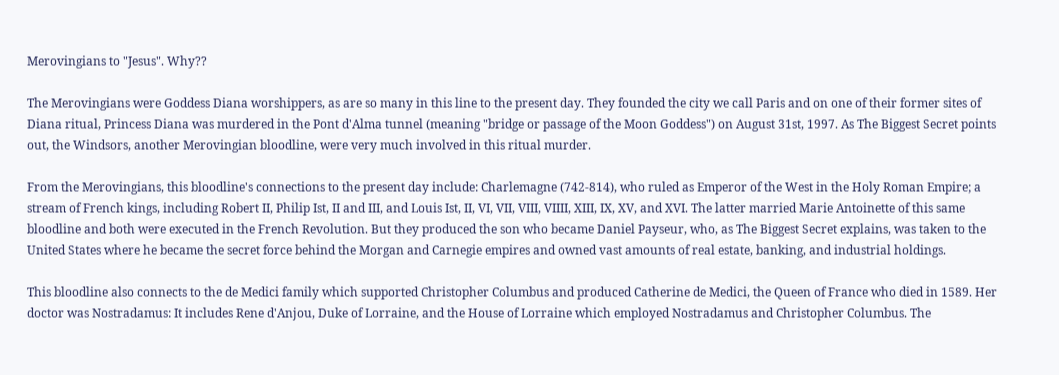Merovingians to "Jesus". Why??

The Merovingians were Goddess Diana worshippers, as are so many in this line to the present day. They founded the city we call Paris and on one of their former sites of Diana ritual, Princess Diana was murdered in the Pont d'Alma tunnel (meaning "bridge or passage of the Moon Goddess") on August 31st, 1997. As The Biggest Secret points out, the Windsors, another Merovingian bloodline, were very much involved in this ritual murder.

From the Merovingians, this bloodline's connections to the present day include: Charlemagne (742-814), who ruled as Emperor of the West in the Holy Roman Empire; a stream of French kings, including Robert II, Philip Ist, II and III, and Louis Ist, II, VI, VII, VIII, VIIII, XIII, IX, XV, and XVI. The latter married Marie Antoinette of this same bloodline and both were executed in the French Revolution. But they produced the son who became Daniel Payseur, who, as The Biggest Secret explains, was taken to the United States where he became the secret force behind the Morgan and Carnegie empires and owned vast amounts of real estate, banking, and industrial holdings.

This bloodline also connects to the de Medici family which supported Christopher Columbus and produced Catherine de Medici, the Queen of France who died in 1589. Her doctor was Nostradamus: It includes Rene d'Anjou, Duke of Lorraine, and the House of Lorraine which employed Nostradamus and Christopher Columbus. The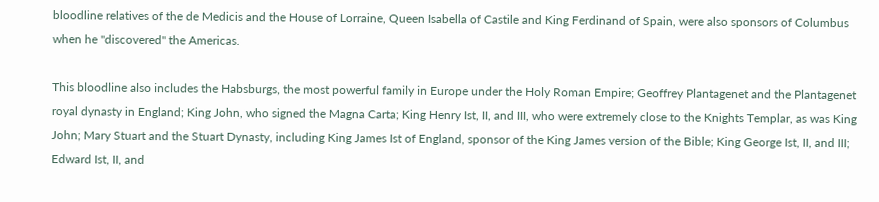bloodline relatives of the de Medicis and the House of Lorraine, Queen Isabella of Castile and King Ferdinand of Spain, were also sponsors of Columbus when he "discovered" the Americas.

This bloodline also includes the Habsburgs, the most powerful family in Europe under the Holy Roman Empire; Geoffrey Plantagenet and the Plantagenet royal dynasty in England; King John, who signed the Magna Carta; King Henry Ist, II, and III, who were extremely close to the Knights Templar, as was King John; Mary Stuart and the Stuart Dynasty, including King James Ist of England, sponsor of the King James version of the Bible; King George Ist, II, and III; Edward Ist, II, and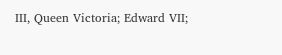III, Queen Victoria; Edward VII;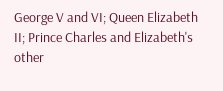George V and VI; Queen Elizabeth II; Prince Charles and Elizabeth's other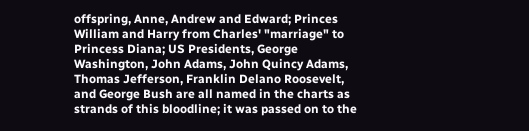offspring, Anne, Andrew and Edward; Princes William and Harry from Charles' "marriage" to Princess Diana; US Presidents, George Washington, John Adams, John Quincy Adams, Thomas Jefferson, Franklin Delano Roosevelt, and George Bush are all named in the charts as strands of this bloodline; it was passed on to the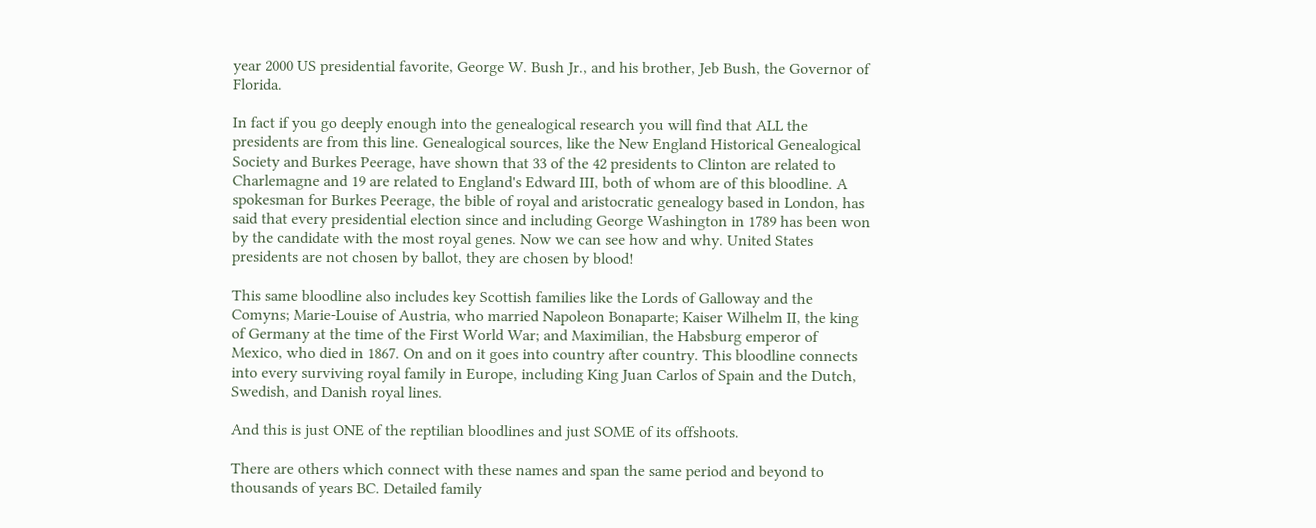year 2000 US presidential favorite, George W. Bush Jr., and his brother, Jeb Bush, the Governor of Florida.

In fact if you go deeply enough into the genealogical research you will find that ALL the presidents are from this line. Genealogical sources, like the New England Historical Genealogical Society and Burkes Peerage, have shown that 33 of the 42 presidents to Clinton are related to Charlemagne and 19 are related to England's Edward III, both of whom are of this bloodline. A spokesman for Burkes Peerage, the bible of royal and aristocratic genealogy based in London, has said that every presidential election since and including George Washington in 1789 has been won by the candidate with the most royal genes. Now we can see how and why. United States presidents are not chosen by ballot, they are chosen by blood!

This same bloodline also includes key Scottish families like the Lords of Galloway and the Comyns; Marie-Louise of Austria, who married Napoleon Bonaparte; Kaiser Wilhelm II, the king of Germany at the time of the First World War; and Maximilian, the Habsburg emperor of Mexico, who died in 1867. On and on it goes into country after country. This bloodline connects into every surviving royal family in Europe, including King Juan Carlos of Spain and the Dutch, Swedish, and Danish royal lines.

And this is just ONE of the reptilian bloodlines and just SOME of its offshoots.

There are others which connect with these names and span the same period and beyond to thousands of years BC. Detailed family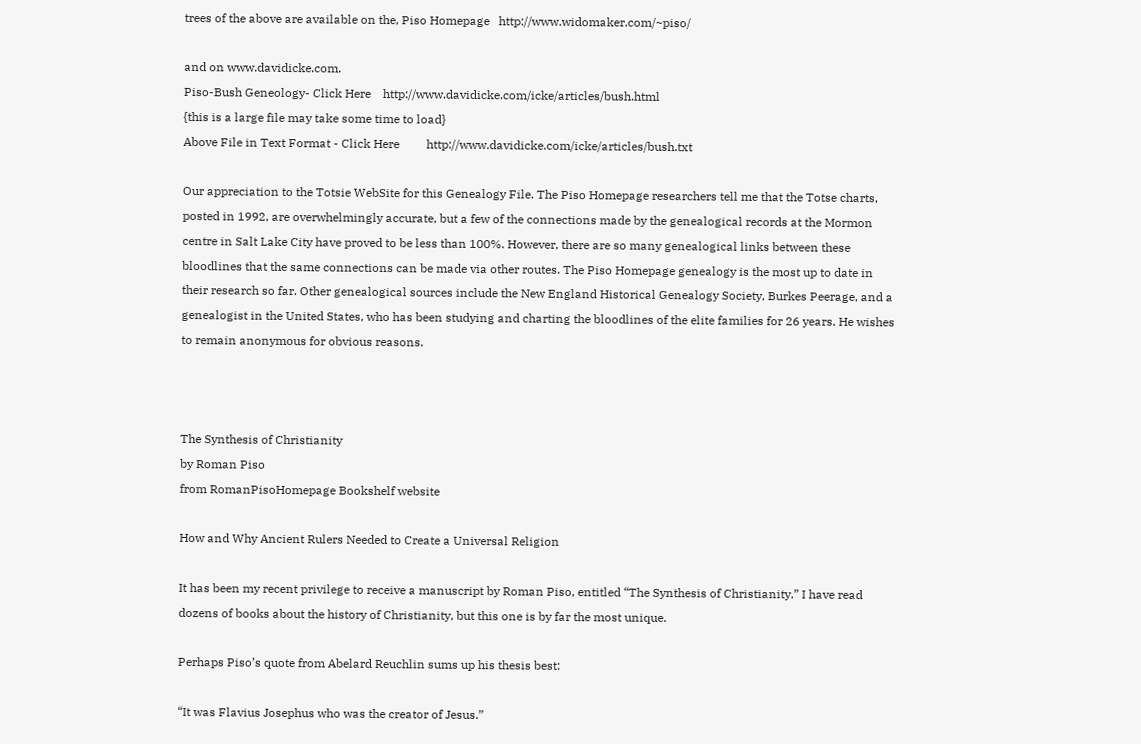trees of the above are available on the, Piso Homepage   http://www.widomaker.com/~piso/

and on www.davidicke.com.
Piso-Bush Geneology- Click Here    http://www.davidicke.com/icke/articles/bush.html
{this is a large file may take some time to load}
Above File in Text Format - Click Here         http://www.davidicke.com/icke/articles/bush.txt

Our appreciation to the Totsie WebSite for this Genealogy File. The Piso Homepage researchers tell me that the Totse charts, posted in 1992, are overwhelmingly accurate, but a few of the connections made by the genealogical records at the Mormon centre in Salt Lake City have proved to be less than 100%. However, there are so many genealogical links between these bloodlines that the same connections can be made via other routes. The Piso Homepage genealogy is the most up to date in their research so far. Other genealogical sources include the New England Historical Genealogy Society, Burkes Peerage, and a genealogist in the United States, who has been studying and charting the bloodlines of the elite families for 26 years. He wishes to remain anonymous for obvious reasons.



The Synthesis of Christianity
by Roman Piso
from RomanPisoHomepage Bookshelf website

How and Why Ancient Rulers Needed to Create a Universal Religion

It has been my recent privilege to receive a manuscript by Roman Piso, entitled “The Synthesis of Christianity.” I have read dozens of books about the history of Christianity, but this one is by far the most unique.

Perhaps Piso’s quote from Abelard Reuchlin sums up his thesis best:

“It was Flavius Josephus who was the creator of Jesus.”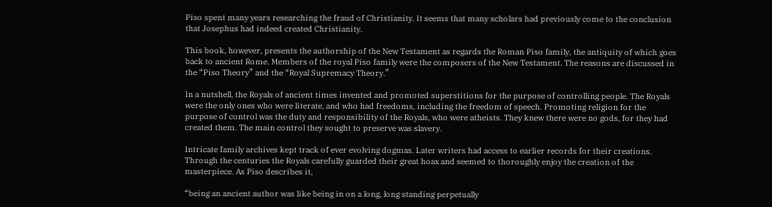Piso spent many years researching the fraud of Christianity. It seems that many scholars had previously come to the conclusion that Josephus had indeed created Christianity.

This book, however, presents the authorship of the New Testament as regards the Roman Piso family, the antiquity of which goes back to ancient Rome. Members of the royal Piso family were the composers of the New Testament. The reasons are discussed in the “Piso Theory” and the “Royal Supremacy Theory.”

In a nutshell, the Royals of ancient times invented and promoted superstitions for the purpose of controlling people. The Royals were the only ones who were literate, and who had freedoms, including the freedom of speech. Promoting religion for the purpose of control was the duty and responsibility of the Royals, who were atheists. They knew there were no gods, for they had created them. The main control they sought to preserve was slavery.

Intricate family archives kept track of ever evolving dogmas. Later writers had access to earlier records for their creations. Through the centuries the Royals carefully guarded their great hoax and seemed to thoroughly enjoy the creation of the masterpiece. As Piso describes it,

“being an ancient author was like being in on a long, long standing perpetually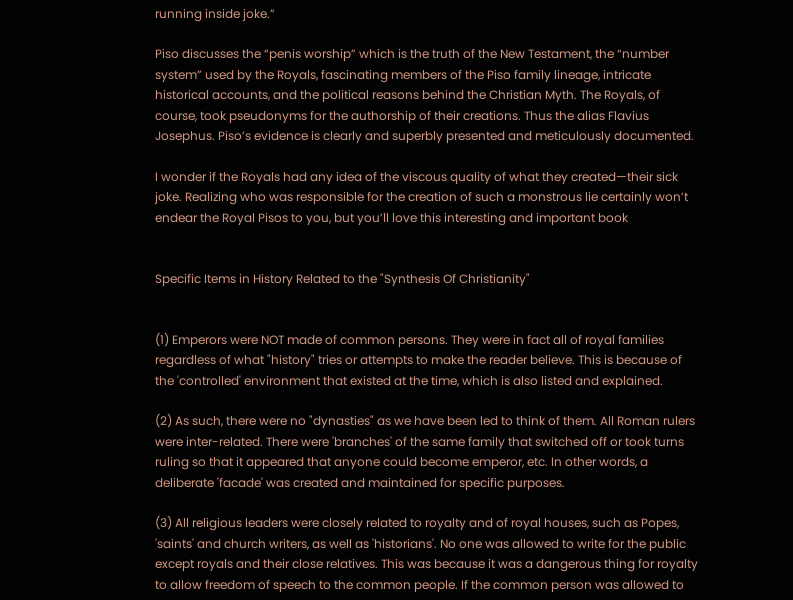running inside joke.”

Piso discusses the “penis worship” which is the truth of the New Testament, the “number system” used by the Royals, fascinating members of the Piso family lineage, intricate historical accounts, and the political reasons behind the Christian Myth. The Royals, of course, took pseudonyms for the authorship of their creations. Thus the alias Flavius Josephus. Piso’s evidence is clearly and superbly presented and meticulously documented.

I wonder if the Royals had any idea of the viscous quality of what they created—their sick joke. Realizing who was responsible for the creation of such a monstrous lie certainly won’t endear the Royal Pisos to you, but you’ll love this interesting and important book


Specific Items in History Related to the "Synthesis Of Christianity"


(1) Emperors were NOT made of common persons. They were in fact all of royal families regardless of what "history" tries or attempts to make the reader believe. This is because of the 'controlled' environment that existed at the time, which is also listed and explained.

(2) As such, there were no "dynasties" as we have been led to think of them. All Roman rulers were inter-related. There were 'branches' of the same family that switched off or took turns ruling so that it appeared that anyone could become emperor, etc. In other words, a deliberate 'facade' was created and maintained for specific purposes.

(3) All religious leaders were closely related to royalty and of royal houses, such as Popes, 'saints' and church writers, as well as 'historians'. No one was allowed to write for the public except royals and their close relatives. This was because it was a dangerous thing for royalty to allow freedom of speech to the common people. If the common person was allowed to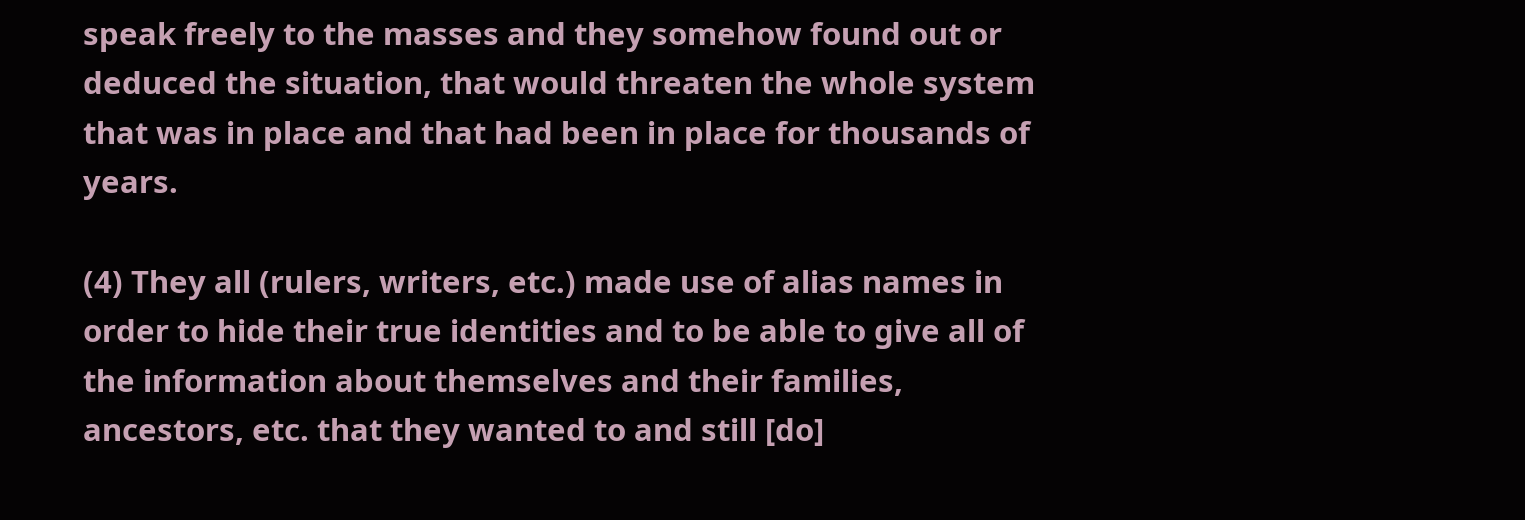speak freely to the masses and they somehow found out or deduced the situation, that would threaten the whole system that was in place and that had been in place for thousands of years.

(4) They all (rulers, writers, etc.) made use of alias names in order to hide their true identities and to be able to give all of the information about themselves and their families, ancestors, etc. that they wanted to and still [do]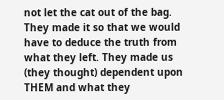not let the cat out of the bag. They made it so that we would have to deduce the truth from what they left. They made us (they thought) dependent upon THEM and what they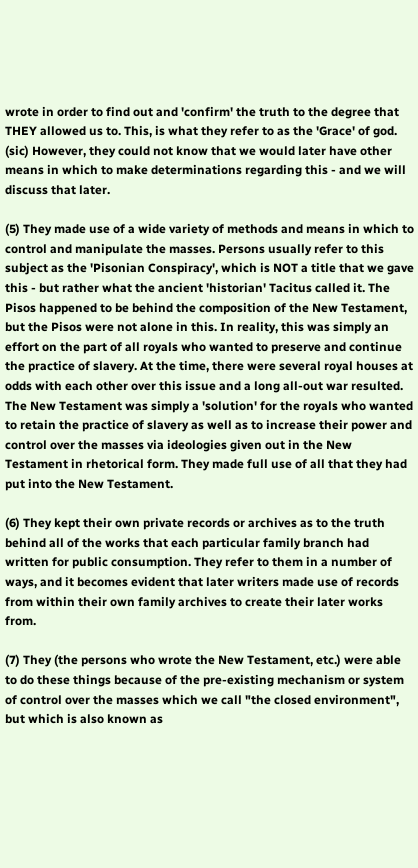wrote in order to find out and 'confirm' the truth to the degree that THEY allowed us to. This, is what they refer to as the 'Grace' of god. (sic) However, they could not know that we would later have other means in which to make determinations regarding this - and we will discuss that later.

(5) They made use of a wide variety of methods and means in which to control and manipulate the masses. Persons usually refer to this subject as the 'Pisonian Conspiracy', which is NOT a title that we gave this - but rather what the ancient 'historian' Tacitus called it. The Pisos happened to be behind the composition of the New Testament, but the Pisos were not alone in this. In reality, this was simply an effort on the part of all royals who wanted to preserve and continue the practice of slavery. At the time, there were several royal houses at odds with each other over this issue and a long all-out war resulted. The New Testament was simply a 'solution' for the royals who wanted to retain the practice of slavery as well as to increase their power and control over the masses via ideologies given out in the New Testament in rhetorical form. They made full use of all that they had put into the New Testament.

(6) They kept their own private records or archives as to the truth behind all of the works that each particular family branch had written for public consumption. They refer to them in a number of ways, and it becomes evident that later writers made use of records from within their own family archives to create their later works from.

(7) They (the persons who wrote the New Testament, etc.) were able to do these things because of the pre-existing mechanism or system of control over the masses which we call "the closed environment", but which is also known as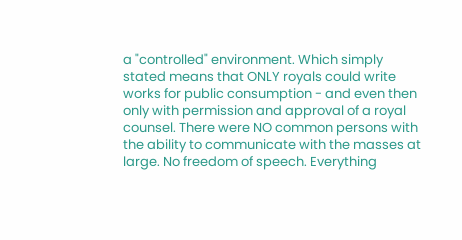a "controlled" environment. Which simply stated means that ONLY royals could write works for public consumption - and even then only with permission and approval of a royal counsel. There were NO common persons with the ability to communicate with the masses at large. No freedom of speech. Everything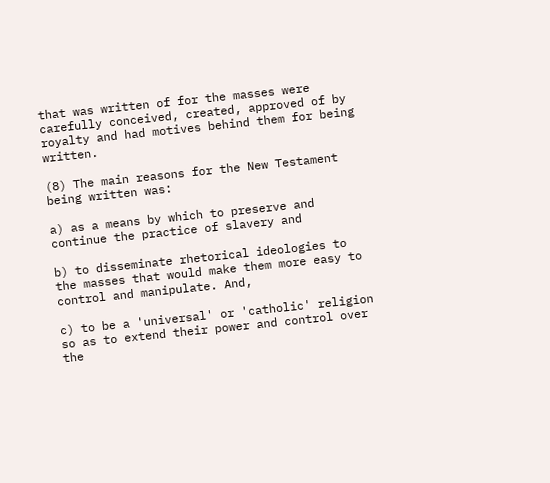that was written of for the masses were carefully conceived, created, approved of by royalty and had motives behind them for being written.

(8) The main reasons for the New Testament being written was:

a) as a means by which to preserve and continue the practice of slavery and

b) to disseminate rhetorical ideologies to the masses that would make them more easy to control and manipulate. And,

c) to be a 'universal' or 'catholic' religion so as to extend their power and control over the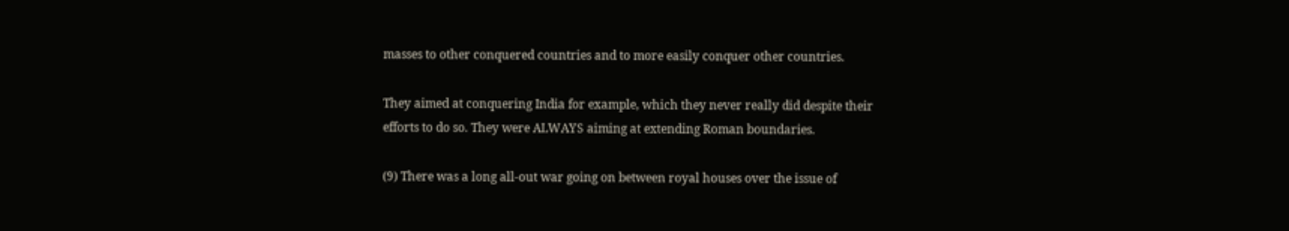masses to other conquered countries and to more easily conquer other countries.

They aimed at conquering India for example, which they never really did despite their efforts to do so. They were ALWAYS aiming at extending Roman boundaries.

(9) There was a long all-out war going on between royal houses over the issue of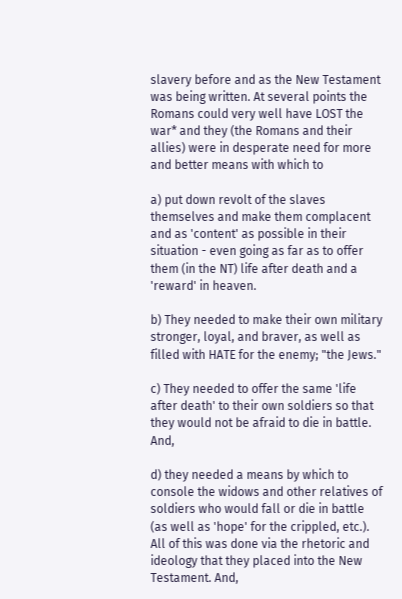slavery before and as the New Testament was being written. At several points the Romans could very well have LOST the war* and they (the Romans and their allies) were in desperate need for more and better means with which to

a) put down revolt of the slaves themselves and make them complacent and as 'content' as possible in their situation - even going as far as to offer them (in the NT) life after death and a 'reward' in heaven.

b) They needed to make their own military stronger, loyal, and braver, as well as filled with HATE for the enemy; "the Jews."

c) They needed to offer the same 'life after death' to their own soldiers so that they would not be afraid to die in battle. And,

d) they needed a means by which to console the widows and other relatives of soldiers who would fall or die in battle (as well as 'hope' for the crippled, etc.). All of this was done via the rhetoric and ideology that they placed into the New Testament. And,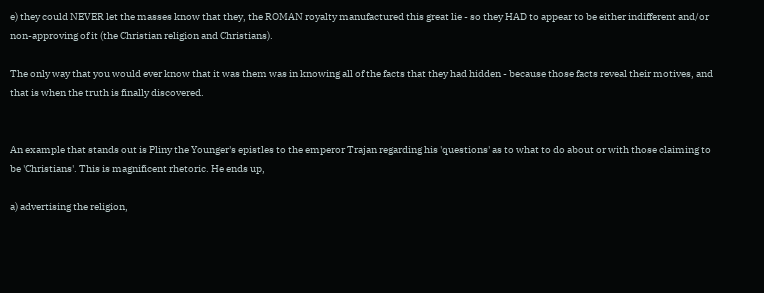e) they could NEVER let the masses know that they, the ROMAN royalty manufactured this great lie - so they HAD to appear to be either indifferent and/or non-approving of it (the Christian religion and Christians).

The only way that you would ever know that it was them was in knowing all of the facts that they had hidden - because those facts reveal their motives, and that is when the truth is finally discovered.


An example that stands out is Pliny the Younger's epistles to the emperor Trajan regarding his 'questions' as to what to do about or with those claiming to be 'Christians'. This is magnificent rhetoric. He ends up,

a) advertising the religion,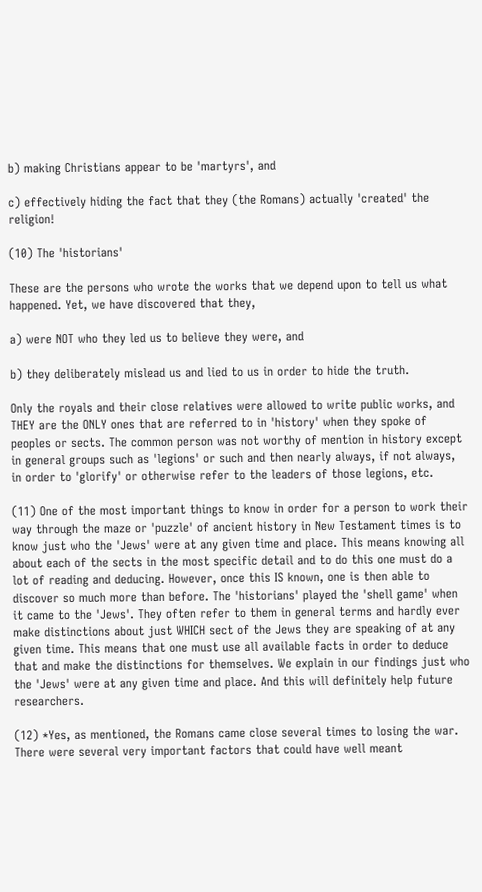b) making Christians appear to be 'martyrs', and

c) effectively hiding the fact that they (the Romans) actually 'created' the religion!

(10) The 'historians'

These are the persons who wrote the works that we depend upon to tell us what happened. Yet, we have discovered that they,

a) were NOT who they led us to believe they were, and

b) they deliberately mislead us and lied to us in order to hide the truth.

Only the royals and their close relatives were allowed to write public works, and THEY are the ONLY ones that are referred to in 'history' when they spoke of peoples or sects. The common person was not worthy of mention in history except in general groups such as 'legions' or such and then nearly always, if not always, in order to 'glorify' or otherwise refer to the leaders of those legions, etc.

(11) One of the most important things to know in order for a person to work their way through the maze or 'puzzle' of ancient history in New Testament times is to know just who the 'Jews' were at any given time and place. This means knowing all about each of the sects in the most specific detail and to do this one must do a lot of reading and deducing. However, once this IS known, one is then able to discover so much more than before. The 'historians' played the 'shell game' when it came to the 'Jews'. They often refer to them in general terms and hardly ever make distinctions about just WHICH sect of the Jews they are speaking of at any given time. This means that one must use all available facts in order to deduce that and make the distinctions for themselves. We explain in our findings just who the 'Jews' were at any given time and place. And this will definitely help future researchers.

(12) *Yes, as mentioned, the Romans came close several times to losing the war. There were several very important factors that could have well meant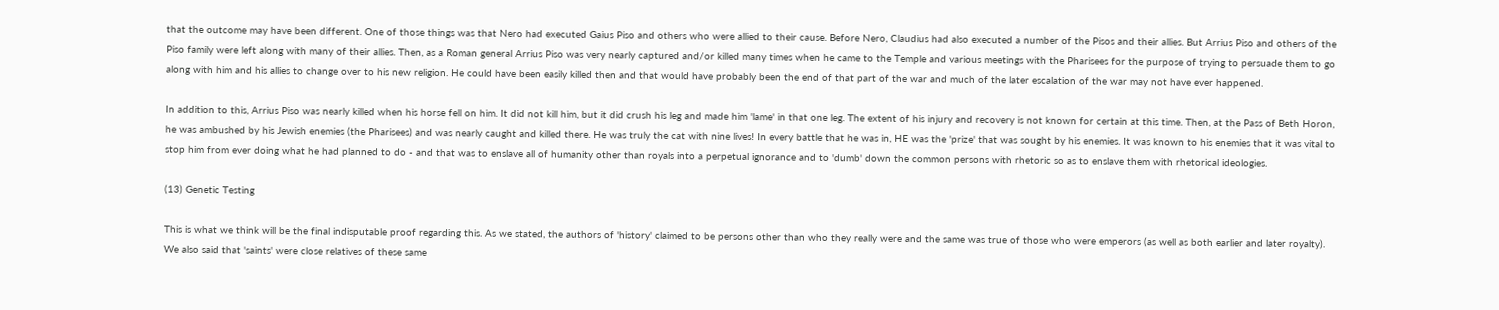that the outcome may have been different. One of those things was that Nero had executed Gaius Piso and others who were allied to their cause. Before Nero, Claudius had also executed a number of the Pisos and their allies. But Arrius Piso and others of the Piso family were left along with many of their allies. Then, as a Roman general Arrius Piso was very nearly captured and/or killed many times when he came to the Temple and various meetings with the Pharisees for the purpose of trying to persuade them to go along with him and his allies to change over to his new religion. He could have been easily killed then and that would have probably been the end of that part of the war and much of the later escalation of the war may not have ever happened.

In addition to this, Arrius Piso was nearly killed when his horse fell on him. It did not kill him, but it did crush his leg and made him 'lame' in that one leg. The extent of his injury and recovery is not known for certain at this time. Then, at the Pass of Beth Horon, he was ambushed by his Jewish enemies (the Pharisees) and was nearly caught and killed there. He was truly the cat with nine lives! In every battle that he was in, HE was the 'prize' that was sought by his enemies. It was known to his enemies that it was vital to stop him from ever doing what he had planned to do - and that was to enslave all of humanity other than royals into a perpetual ignorance and to 'dumb' down the common persons with rhetoric so as to enslave them with rhetorical ideologies.

(13) Genetic Testing

This is what we think will be the final indisputable proof regarding this. As we stated, the authors of 'history' claimed to be persons other than who they really were and the same was true of those who were emperors (as well as both earlier and later royalty). We also said that 'saints' were close relatives of these same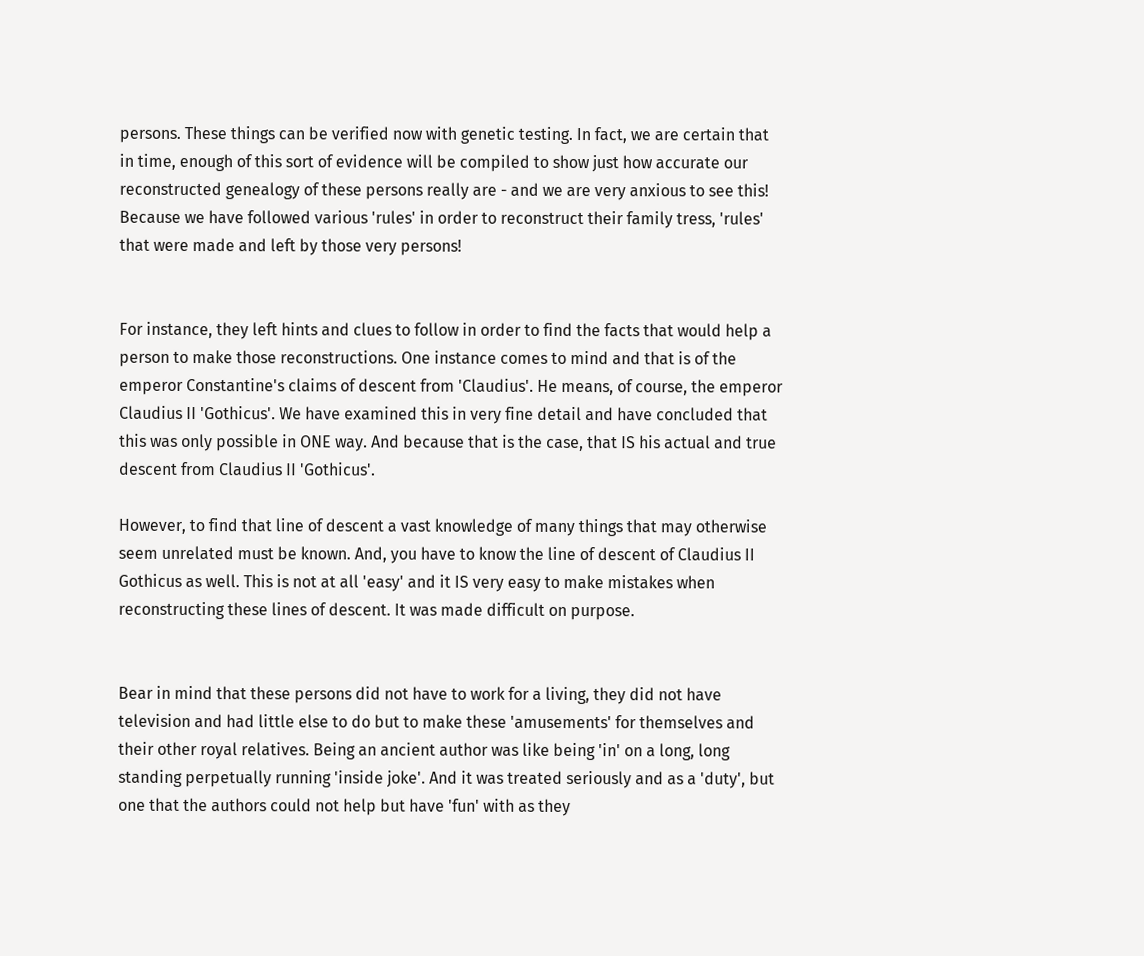persons. These things can be verified now with genetic testing. In fact, we are certain that in time, enough of this sort of evidence will be compiled to show just how accurate our reconstructed genealogy of these persons really are - and we are very anxious to see this! Because we have followed various 'rules' in order to reconstruct their family tress, 'rules' that were made and left by those very persons!


For instance, they left hints and clues to follow in order to find the facts that would help a person to make those reconstructions. One instance comes to mind and that is of the emperor Constantine's claims of descent from 'Claudius'. He means, of course, the emperor Claudius II 'Gothicus'. We have examined this in very fine detail and have concluded that this was only possible in ONE way. And because that is the case, that IS his actual and true descent from Claudius II 'Gothicus'.

However, to find that line of descent a vast knowledge of many things that may otherwise seem unrelated must be known. And, you have to know the line of descent of Claudius II Gothicus as well. This is not at all 'easy' and it IS very easy to make mistakes when reconstructing these lines of descent. It was made difficult on purpose.


Bear in mind that these persons did not have to work for a living, they did not have television and had little else to do but to make these 'amusements' for themselves and their other royal relatives. Being an ancient author was like being 'in' on a long, long standing perpetually running 'inside joke'. And it was treated seriously and as a 'duty', but one that the authors could not help but have 'fun' with as they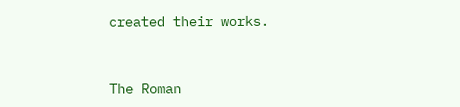created their works.


The Roman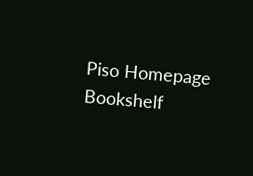Piso Homepage Bookshelf